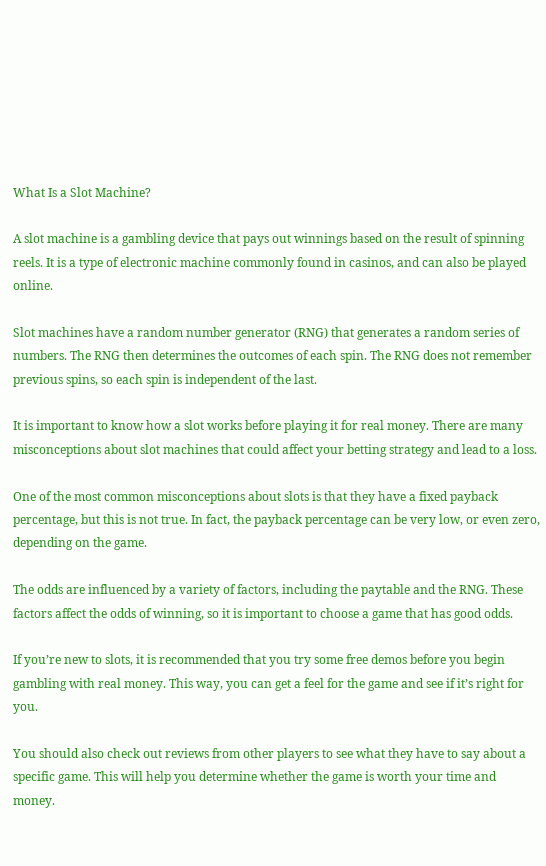What Is a Slot Machine?

A slot machine is a gambling device that pays out winnings based on the result of spinning reels. It is a type of electronic machine commonly found in casinos, and can also be played online.

Slot machines have a random number generator (RNG) that generates a random series of numbers. The RNG then determines the outcomes of each spin. The RNG does not remember previous spins, so each spin is independent of the last.

It is important to know how a slot works before playing it for real money. There are many misconceptions about slot machines that could affect your betting strategy and lead to a loss.

One of the most common misconceptions about slots is that they have a fixed payback percentage, but this is not true. In fact, the payback percentage can be very low, or even zero, depending on the game.

The odds are influenced by a variety of factors, including the paytable and the RNG. These factors affect the odds of winning, so it is important to choose a game that has good odds.

If you’re new to slots, it is recommended that you try some free demos before you begin gambling with real money. This way, you can get a feel for the game and see if it’s right for you.

You should also check out reviews from other players to see what they have to say about a specific game. This will help you determine whether the game is worth your time and money.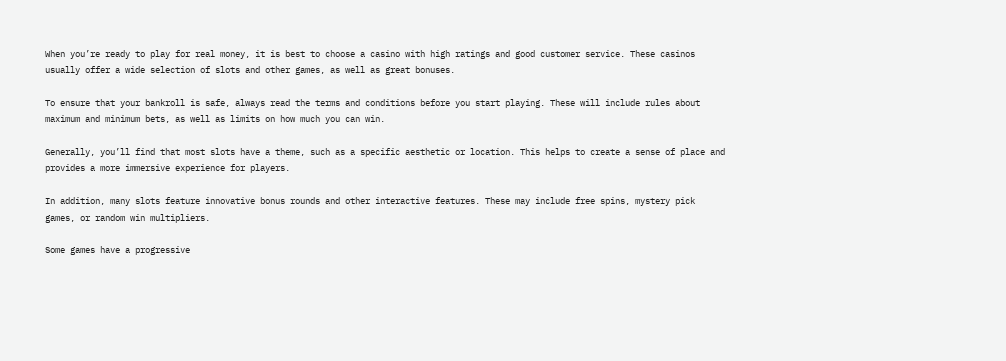When you’re ready to play for real money, it is best to choose a casino with high ratings and good customer service. These casinos usually offer a wide selection of slots and other games, as well as great bonuses.

To ensure that your bankroll is safe, always read the terms and conditions before you start playing. These will include rules about maximum and minimum bets, as well as limits on how much you can win.

Generally, you’ll find that most slots have a theme, such as a specific aesthetic or location. This helps to create a sense of place and provides a more immersive experience for players.

In addition, many slots feature innovative bonus rounds and other interactive features. These may include free spins, mystery pick games, or random win multipliers.

Some games have a progressive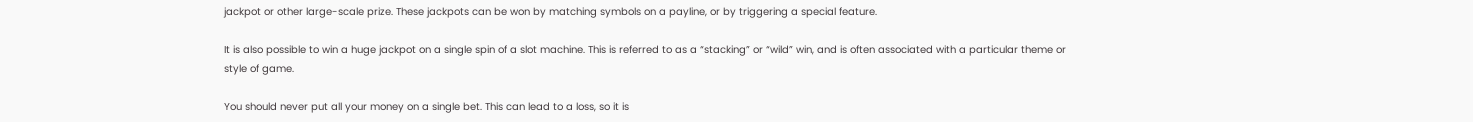jackpot or other large-scale prize. These jackpots can be won by matching symbols on a payline, or by triggering a special feature.

It is also possible to win a huge jackpot on a single spin of a slot machine. This is referred to as a “stacking” or “wild” win, and is often associated with a particular theme or style of game.

You should never put all your money on a single bet. This can lead to a loss, so it is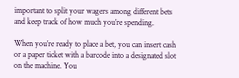important to split your wagers among different bets and keep track of how much you’re spending.

When you’re ready to place a bet, you can insert cash or a paper ticket with a barcode into a designated slot on the machine. You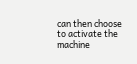can then choose to activate the machine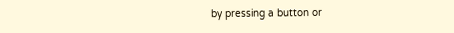by pressing a button or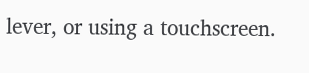lever, or using a touchscreen.